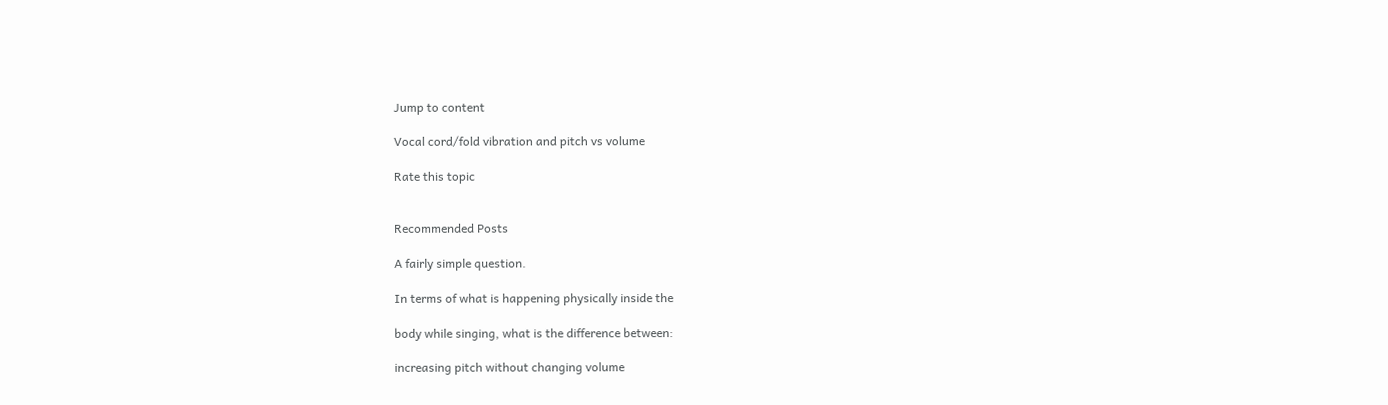Jump to content

Vocal cord/fold vibration and pitch vs volume

Rate this topic


Recommended Posts

A fairly simple question.

In terms of what is happening physically inside the

body while singing, what is the difference between:

increasing pitch without changing volume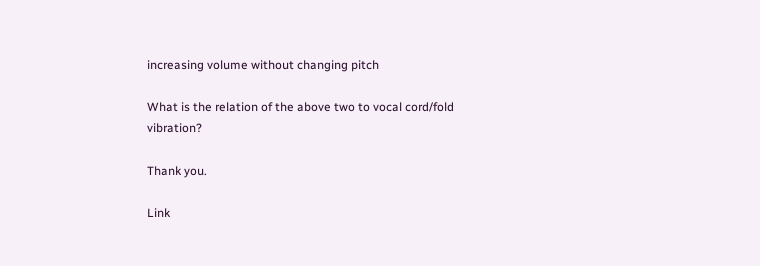increasing volume without changing pitch

What is the relation of the above two to vocal cord/fold vibration?

Thank you.

Link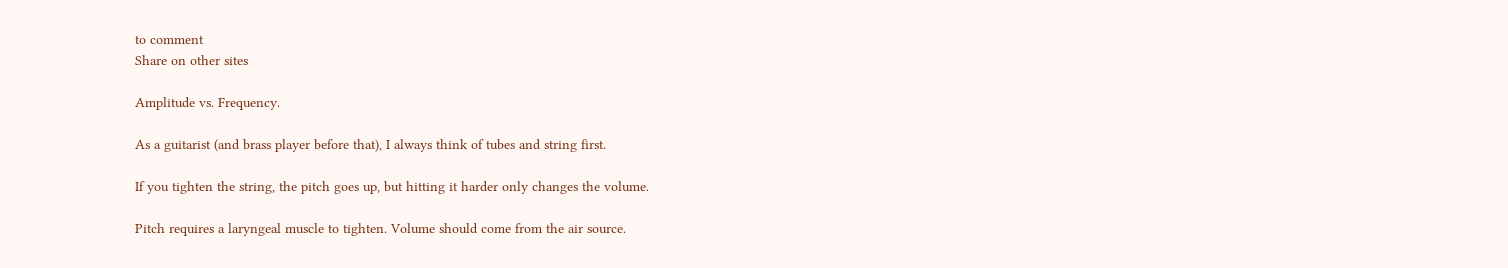to comment
Share on other sites

Amplitude vs. Frequency.

As a guitarist (and brass player before that), I always think of tubes and string first.

If you tighten the string, the pitch goes up, but hitting it harder only changes the volume.

Pitch requires a laryngeal muscle to tighten. Volume should come from the air source.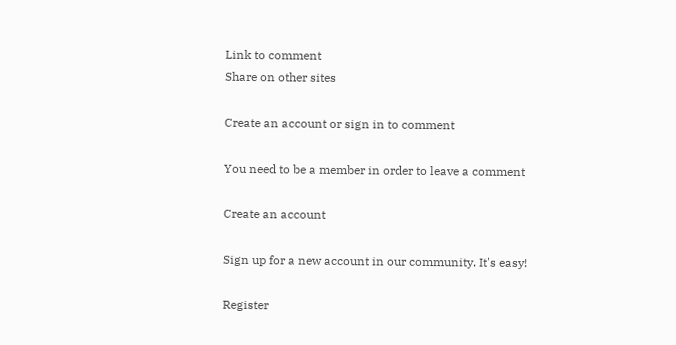Link to comment
Share on other sites

Create an account or sign in to comment

You need to be a member in order to leave a comment

Create an account

Sign up for a new account in our community. It's easy!

Register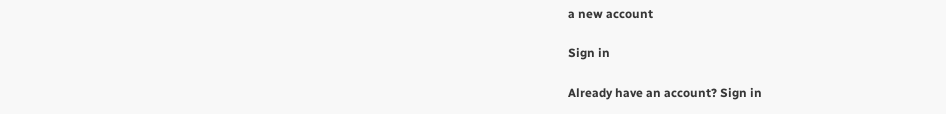a new account

Sign in

Already have an account? Sign in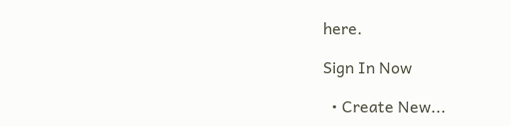here.

Sign In Now

  • Create New...